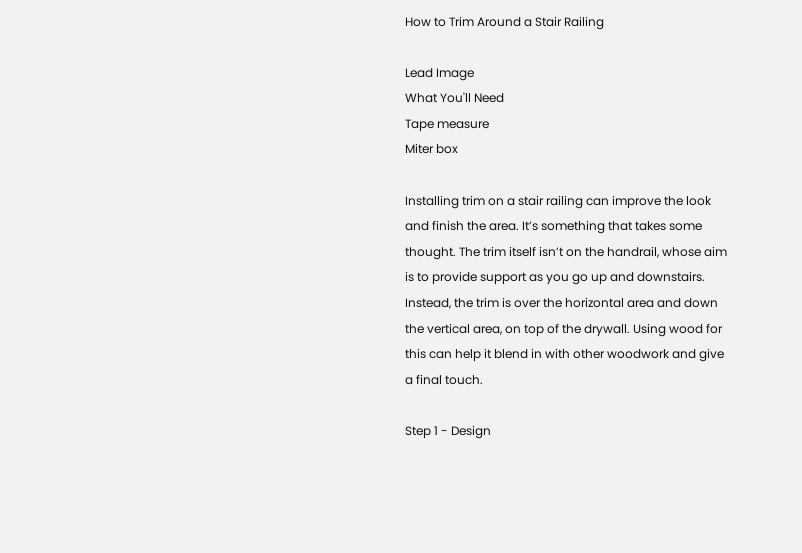How to Trim Around a Stair Railing

Lead Image
What You'll Need
Tape measure
Miter box

Installing trim on a stair railing can improve the look and finish the area. It’s something that takes some thought. The trim itself isn’t on the handrail, whose aim is to provide support as you go up and downstairs. Instead, the trim is over the horizontal area and down the vertical area, on top of the drywall. Using wood for this can help it blend in with other woodwork and give a final touch.

Step 1 - Design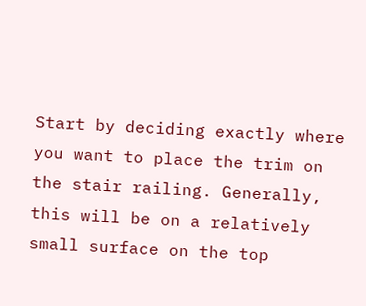Start by deciding exactly where you want to place the trim on the stair railing. Generally, this will be on a relatively small surface on the top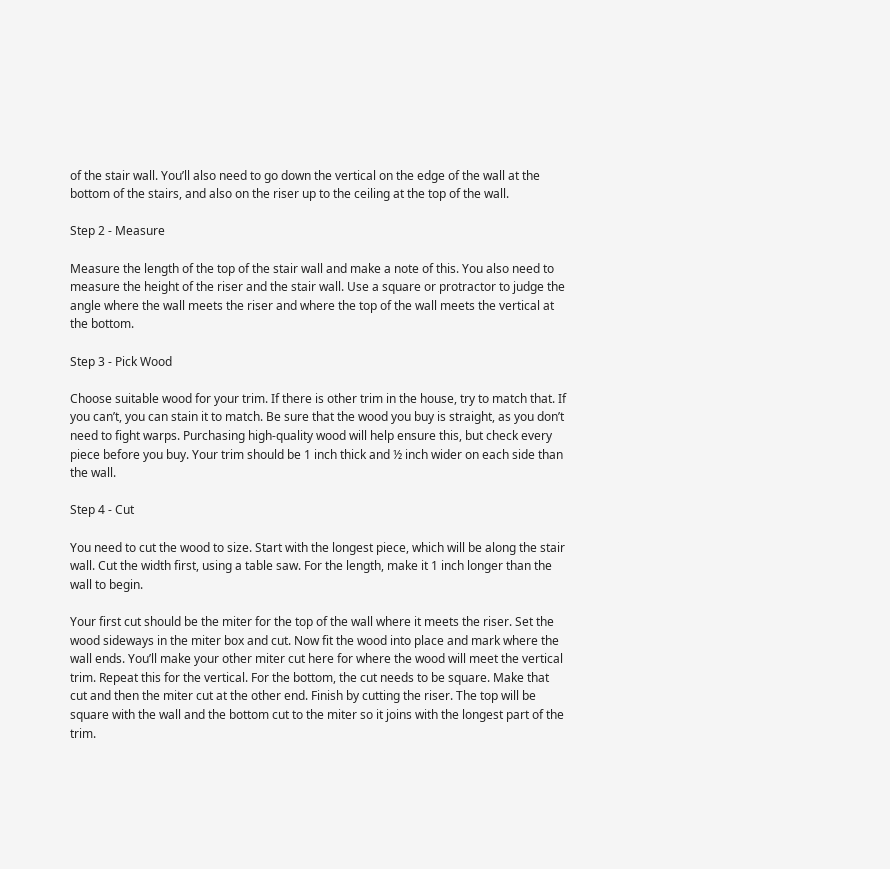of the stair wall. You’ll also need to go down the vertical on the edge of the wall at the bottom of the stairs, and also on the riser up to the ceiling at the top of the wall.

Step 2 - Measure

Measure the length of the top of the stair wall and make a note of this. You also need to measure the height of the riser and the stair wall. Use a square or protractor to judge the angle where the wall meets the riser and where the top of the wall meets the vertical at the bottom.

Step 3 - Pick Wood

Choose suitable wood for your trim. If there is other trim in the house, try to match that. If you can’t, you can stain it to match. Be sure that the wood you buy is straight, as you don’t need to fight warps. Purchasing high-quality wood will help ensure this, but check every piece before you buy. Your trim should be 1 inch thick and ½ inch wider on each side than the wall.

Step 4 - Cut

You need to cut the wood to size. Start with the longest piece, which will be along the stair wall. Cut the width first, using a table saw. For the length, make it 1 inch longer than the wall to begin.

Your first cut should be the miter for the top of the wall where it meets the riser. Set the wood sideways in the miter box and cut. Now fit the wood into place and mark where the wall ends. You’ll make your other miter cut here for where the wood will meet the vertical trim. Repeat this for the vertical. For the bottom, the cut needs to be square. Make that cut and then the miter cut at the other end. Finish by cutting the riser. The top will be square with the wall and the bottom cut to the miter so it joins with the longest part of the trim.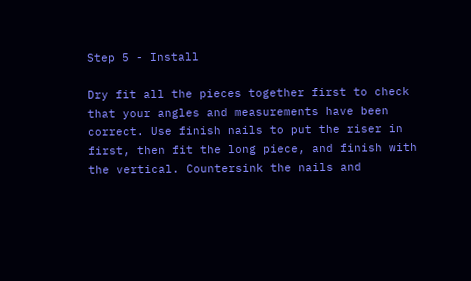Step 5 - Install

Dry fit all the pieces together first to check that your angles and measurements have been correct. Use finish nails to put the riser in first, then fit the long piece, and finish with the vertical. Countersink the nails and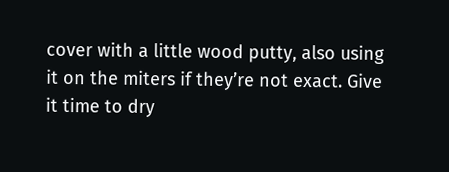cover with a little wood putty, also using it on the miters if they’re not exact. Give it time to dry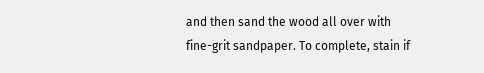and then sand the wood all over with fine-grit sandpaper. To complete, stain if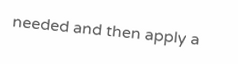needed and then apply a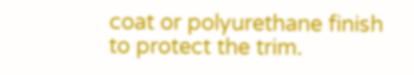coat or polyurethane finish to protect the trim.